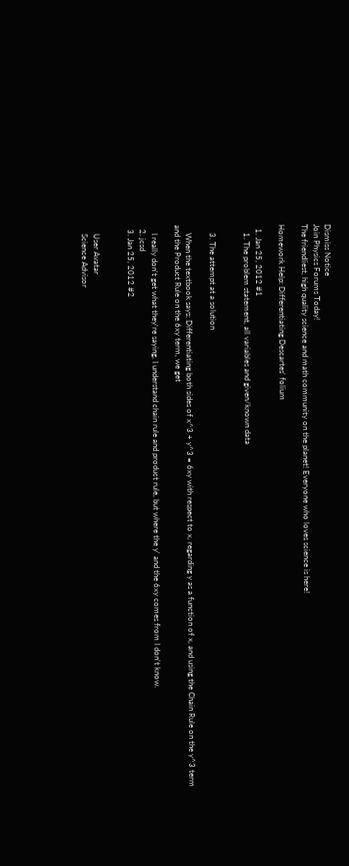Dismiss Notice
Join Physics Forums Today!
The friendliest, high quality science and math community on the planet! Everyone who loves science is here!

Homework Help: Differentiating Descartes' folium

  1. Jan 25, 2012 #1
    1. The problem statement, all variables and given/known data


    3. The attempt at a solution

    When the textbook says: Differentiating both sides of x^3 + y^3 = 6xy with respect to x, regarding y as a function of x, and using the Chain Rule on the y^3 term and the Product Rule on the 6xy term, we get

    I really don't get what they're saying. I understand chain rule and product rule, but where the y' and the 6xy comes from I don't know.
  2. jcsd
  3. Jan 25, 2012 #2


    User Avatar
    Science Advisor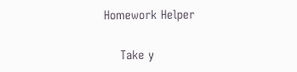Homework Helper

    Take y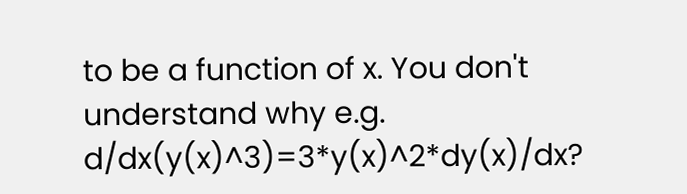to be a function of x. You don't understand why e.g. d/dx(y(x)^3)=3*y(x)^2*dy(x)/dx?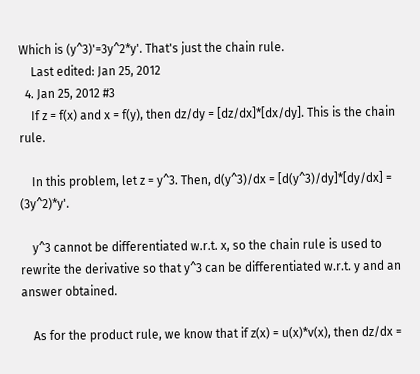Which is (y^3)'=3y^2*y'. That's just the chain rule.
    Last edited: Jan 25, 2012
  4. Jan 25, 2012 #3
    If z = f(x) and x = f(y), then dz/dy = [dz/dx]*[dx/dy]. This is the chain rule.

    In this problem, let z = y^3. Then, d(y^3)/dx = [d(y^3)/dy]*[dy/dx] = (3y^2)*y'.

    y^3 cannot be differentiated w.r.t. x, so the chain rule is used to rewrite the derivative so that y^3 can be differentiated w.r.t. y and an answer obtained.

    As for the product rule, we know that if z(x) = u(x)*v(x), then dz/dx =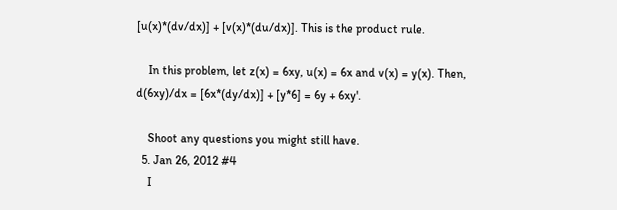[u(x)*(dv/dx)] + [v(x)*(du/dx)]. This is the product rule.

    In this problem, let z(x) = 6xy, u(x) = 6x and v(x) = y(x). Then, d(6xy)/dx = [6x*(dy/dx)] + [y*6] = 6y + 6xy'.

    Shoot any questions you might still have.
  5. Jan 26, 2012 #4
    I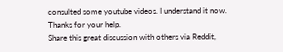consulted some youtube videos. I understand it now. Thanks for your help.
Share this great discussion with others via Reddit,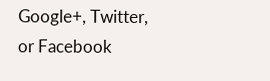Google+, Twitter, or Facebook